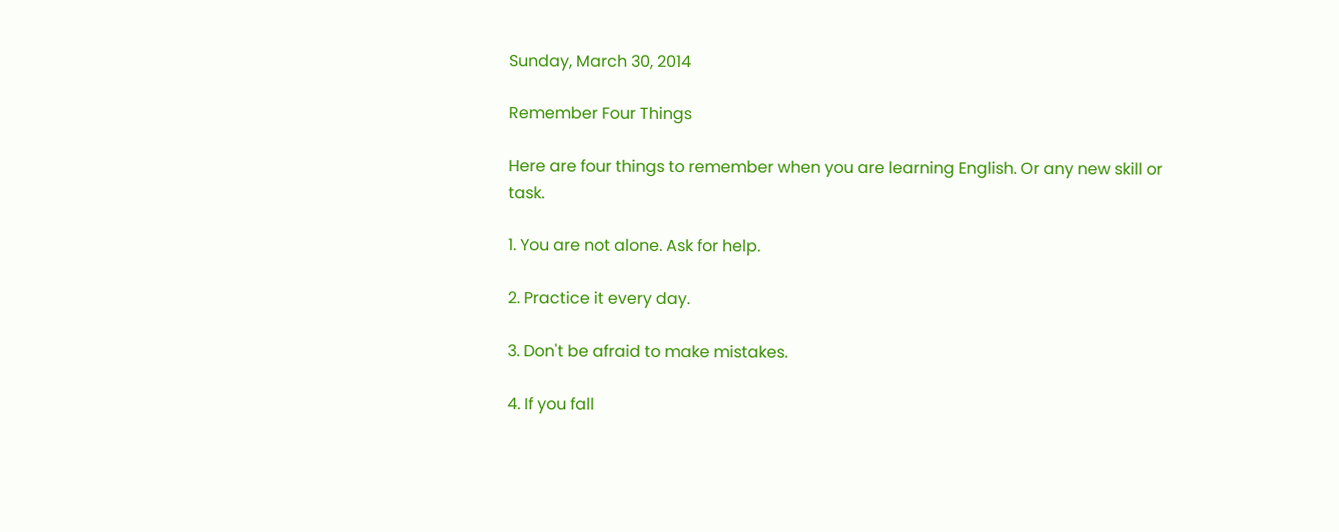Sunday, March 30, 2014

Remember Four Things

Here are four things to remember when you are learning English. Or any new skill or task.

1. You are not alone. Ask for help.

2. Practice it every day.

3. Don't be afraid to make mistakes.

4. If you fall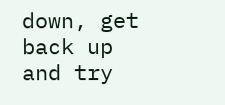down, get back up and try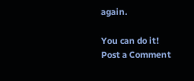again.

You can do it!
Post a Comment